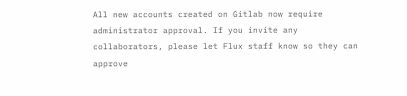All new accounts created on Gitlab now require administrator approval. If you invite any collaborators, please let Flux staff know so they can approve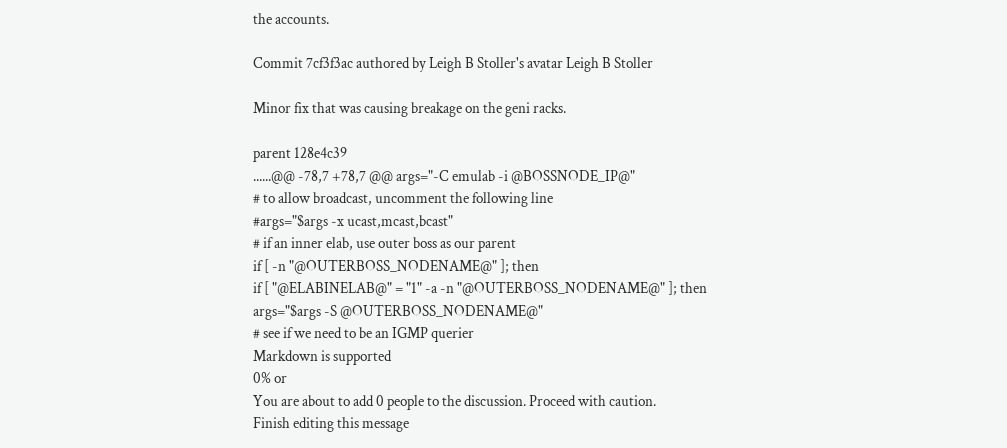the accounts.

Commit 7cf3f3ac authored by Leigh B Stoller's avatar Leigh B Stoller

Minor fix that was causing breakage on the geni racks.

parent 128e4c39
......@@ -78,7 +78,7 @@ args="-C emulab -i @BOSSNODE_IP@"
# to allow broadcast, uncomment the following line
#args="$args -x ucast,mcast,bcast"
# if an inner elab, use outer boss as our parent
if [ -n "@OUTERBOSS_NODENAME@" ]; then
if [ "@ELABINELAB@" = "1" -a -n "@OUTERBOSS_NODENAME@" ]; then
args="$args -S @OUTERBOSS_NODENAME@"
# see if we need to be an IGMP querier
Markdown is supported
0% or
You are about to add 0 people to the discussion. Proceed with caution.
Finish editing this message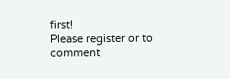first!
Please register or to comment